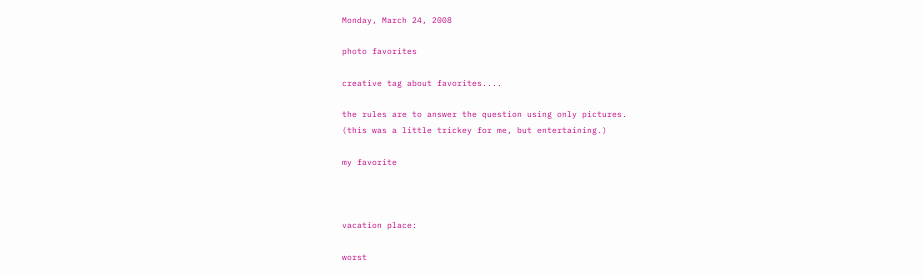Monday, March 24, 2008

photo favorites

creative tag about favorites....

the rules are to answer the question using only pictures.
(this was a little trickey for me, but entertaining.)

my favorite



vacation place:

worst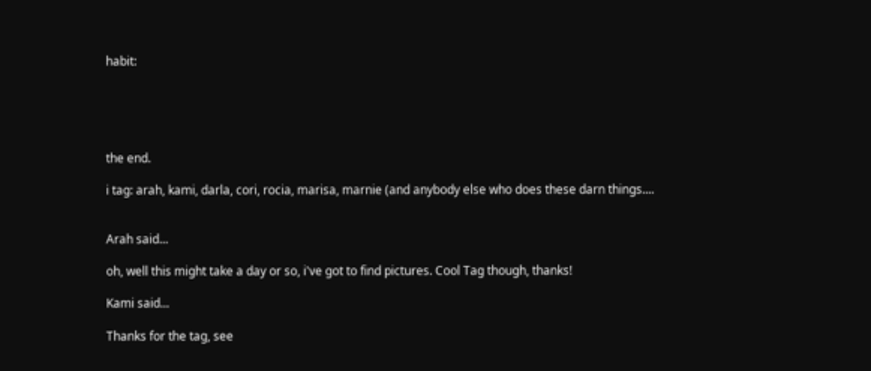habit:





the end.

i tag: arah, kami, darla, cori, rocia, marisa, marnie (and anybody else who does these darn things....


Arah said...

oh, well this might take a day or so, i've got to find pictures. Cool Tag though, thanks!

Kami said...

Thanks for the tag, see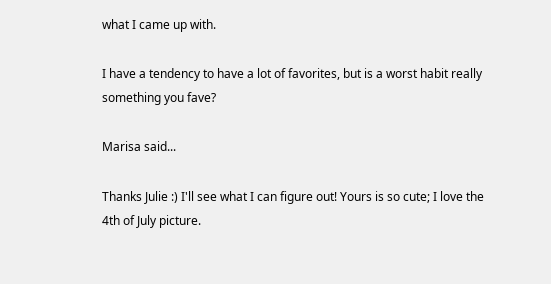what I came up with.

I have a tendency to have a lot of favorites, but is a worst habit really something you fave?

Marisa said...

Thanks Julie :) I'll see what I can figure out! Yours is so cute; I love the 4th of July picture.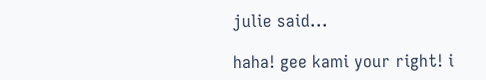julie said...

haha! gee kami your right! i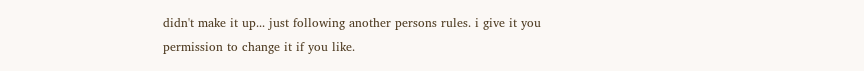didn't make it up... just following another persons rules. i give it you permission to change it if you like.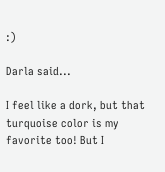:)

Darla said...

I feel like a dork, but that turquoise color is my favorite too! But I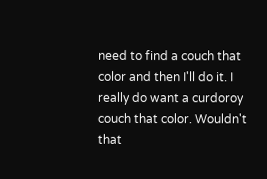need to find a couch that color and then I'll do it. I really do want a curdoroy couch that color. Wouldn't that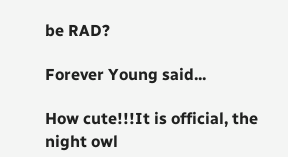be RAD?

Forever Young said...

How cute!!!It is official, the night owl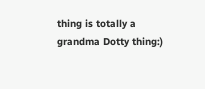thing is totally a grandma Dotty thing:)